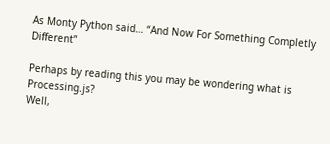As Monty Python said… “And Now For Something Completly Different”

Perhaps by reading this you may be wondering what is Processing.js?
Well,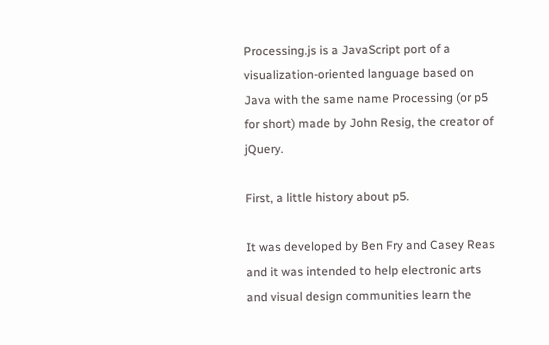Processing.js is a JavaScript port of a visualization-oriented language based on Java with the same name Processing (or p5 for short) made by John Resig, the creator of jQuery.

First, a little history about p5.

It was developed by Ben Fry and Casey Reas and it was intended to help electronic arts and visual design communities learn the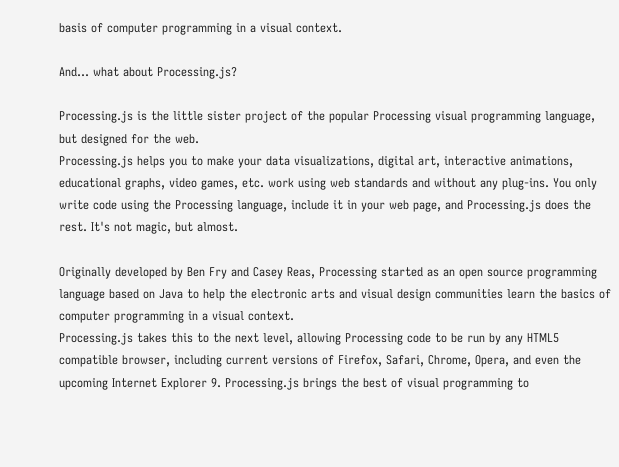basis of computer programming in a visual context.

And… what about Processing.js?

Processing.js is the little sister project of the popular Processing visual programming language, but designed for the web.
Processing.js helps you to make your data visualizations, digital art, interactive animations, educational graphs, video games, etc. work using web standards and without any plug-ins. You only write code using the Processing language, include it in your web page, and Processing.js does the rest. It's not magic, but almost.

Originally developed by Ben Fry and Casey Reas, Processing started as an open source programming language based on Java to help the electronic arts and visual design communities learn the basics of computer programming in a visual context.
Processing.js takes this to the next level, allowing Processing code to be run by any HTML5 compatible browser, including current versions of Firefox, Safari, Chrome, Opera, and even the upcoming Internet Explorer 9. Processing.js brings the best of visual programming to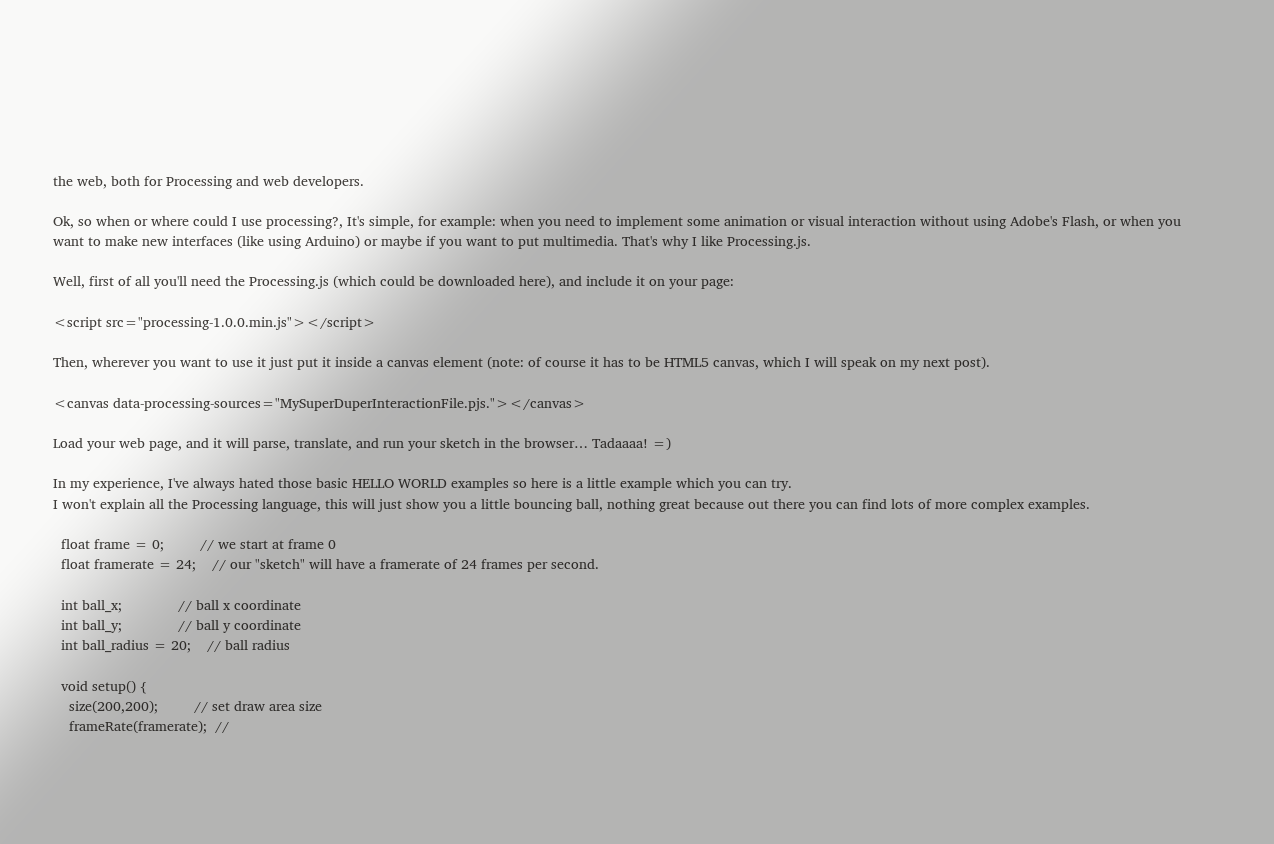the web, both for Processing and web developers.

Ok, so when or where could I use processing?, It's simple, for example: when you need to implement some animation or visual interaction without using Adobe's Flash, or when you want to make new interfaces (like using Arduino) or maybe if you want to put multimedia. That's why I like Processing.js.

Well, first of all you'll need the Processing.js (which could be downloaded here), and include it on your page:

<script src="processing-1.0.0.min.js"></script>

Then, wherever you want to use it just put it inside a canvas element (note: of course it has to be HTML5 canvas, which I will speak on my next post).

<canvas data-processing-sources="MySuperDuperInteractionFile.pjs."></canvas>

Load your web page, and it will parse, translate, and run your sketch in the browser… Tadaaaa! =)

In my experience, I've always hated those basic HELLO WORLD examples so here is a little example which you can try.
I won't explain all the Processing language, this will just show you a little bouncing ball, nothing great because out there you can find lots of more complex examples.

  float frame = 0;         // we start at frame 0
  float framerate = 24;    // our "sketch" will have a framerate of 24 frames per second.

  int ball_x;              // ball x coordinate
  int ball_y;              // ball y coordinate
  int ball_radius = 20;    // ball radius

  void setup() {
    size(200,200);         // set draw area size
    frameRate(framerate);  //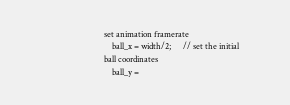set animation framerate
    ball_x = width/2;      // set the initial ball coordinates
    ball_y =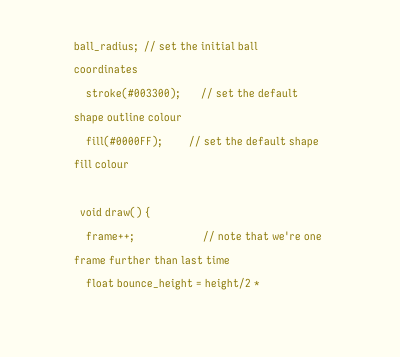ball_radius;  // set the initial ball coordinates
    stroke(#003300);       // set the default shape outline colour
    fill(#0000FF);         // set the default shape fill colour

  void draw() {
    frame++;                       // note that we're one frame further than last time
    float bounce_height = height/2 *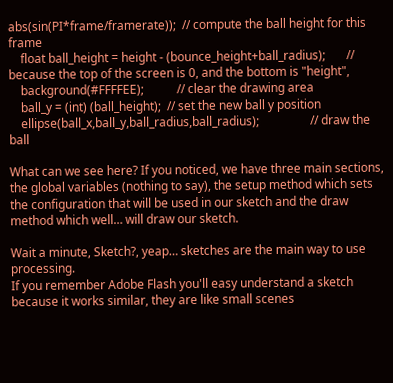abs(sin(PI*frame/framerate));  // compute the ball height for this frame
    float ball_height = height - (bounce_height+ball_radius);       // because the top of the screen is 0, and the bottom is "height",
    background(#FFFFEE);           // clear the drawing area
    ball_y = (int) (ball_height);  // set the new ball y position
    ellipse(ball_x,ball_y,ball_radius,ball_radius);                 // draw the ball

What can we see here? If you noticed, we have three main sections, the global variables (nothing to say), the setup method which sets the configuration that will be used in our sketch and the draw method which well… will draw our sketch.

Wait a minute, Sketch?, yeap… sketches are the main way to use processing.
If you remember Adobe Flash you'll easy understand a sketch because it works similar, they are like small scenes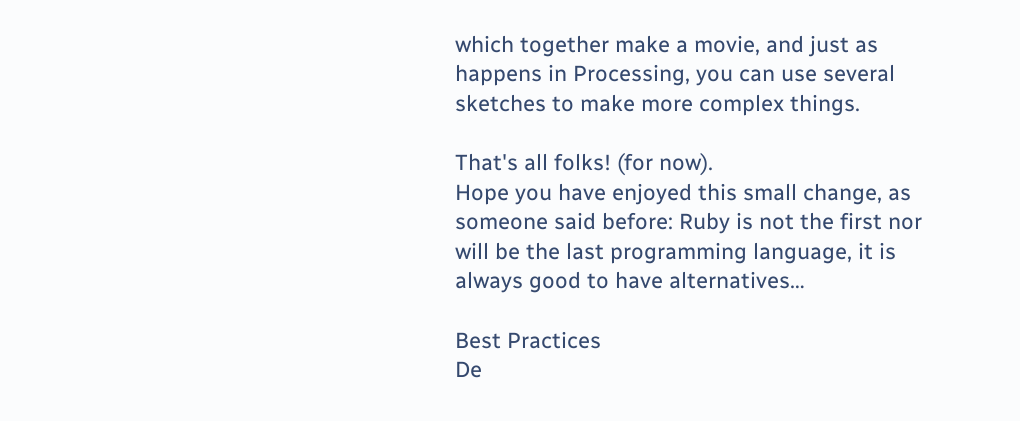which together make a movie, and just as happens in Processing, you can use several sketches to make more complex things.

That's all folks! (for now).
Hope you have enjoyed this small change, as someone said before: Ruby is not the first nor will be the last programming language, it is always good to have alternatives…

Best Practices
De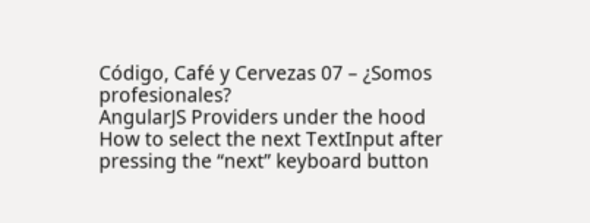Código, Café y Cervezas 07 – ¿Somos profesionales?
AngularJS Providers under the hood
How to select the next TextInput after pressing the “next” keyboard button